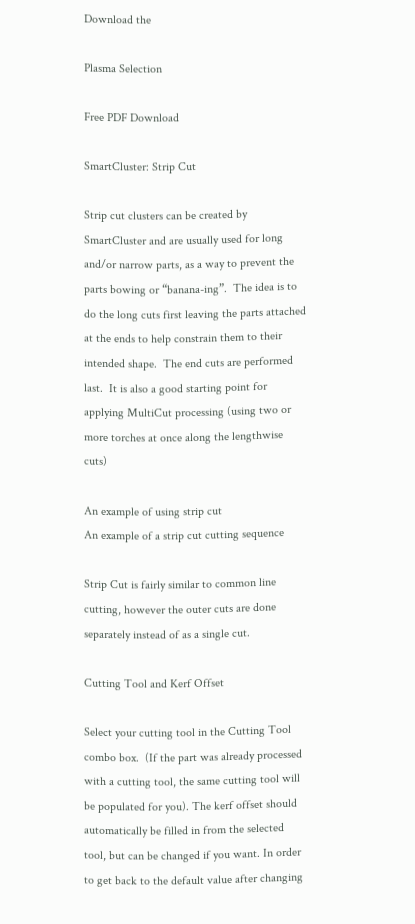Download the

Plasma Selection

Free PDF Download

SmartCluster: Strip Cut

Strip cut clusters can be created by SmartCluster and are usually used for long and/or narrow parts, as a way to prevent the parts bowing or “banana-ing”.  The idea is to do the long cuts first leaving the parts attached at the ends to help constrain them to their intended shape.  The end cuts are performed last.  It is also a good starting point for applying MultiCut processing (using two or more torches at once along the lengthwise cuts)

An example of using strip cut
An example of a strip cut cutting sequence

Strip Cut is fairly similar to common line cutting, however the outer cuts are done separately instead of as a single cut.

Cutting Tool and Kerf Offset

Select your cutting tool in the Cutting Tool combo box.  (If the part was already processed with a cutting tool, the same cutting tool will be populated for you). The kerf offset should automatically be filled in from the selected tool, but can be changed if you want. In order to get back to the default value after changing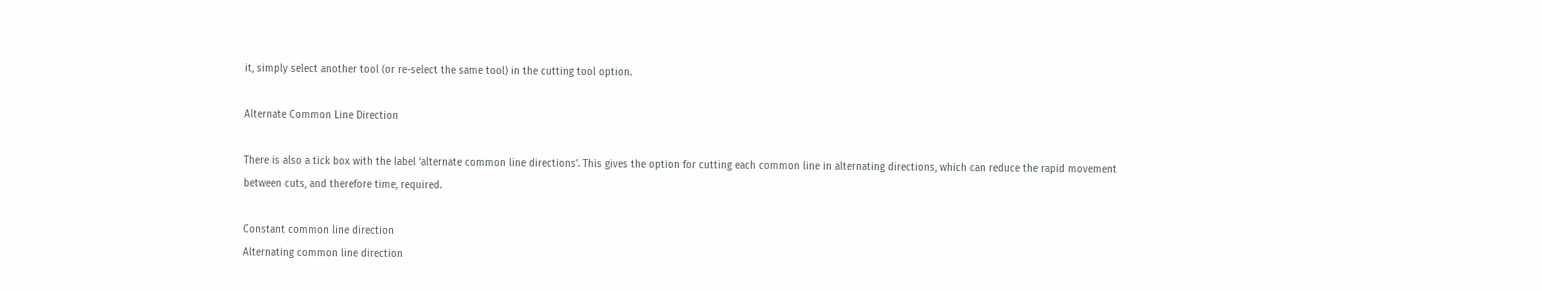it, simply select another tool (or re-select the same tool) in the cutting tool option.

Alternate Common Line Direction

There is also a tick box with the label ‘alternate common line directions’. This gives the option for cutting each common line in alternating directions, which can reduce the rapid movement between cuts, and therefore time, required.

Constant common line direction
Alternating common line direction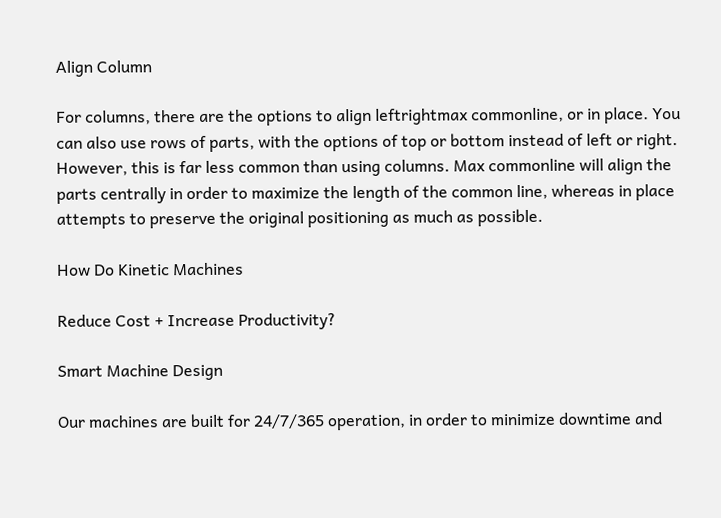Align Column

For columns, there are the options to align leftrightmax commonline, or in place. You can also use rows of parts, with the options of top or bottom instead of left or right. However, this is far less common than using columns. Max commonline will align the parts centrally in order to maximize the length of the common line, whereas in place attempts to preserve the original positioning as much as possible.

How Do Kinetic Machines

Reduce Cost + Increase Productivity?

Smart Machine Design

Our machines are built for 24/7/365 operation, in order to minimize downtime and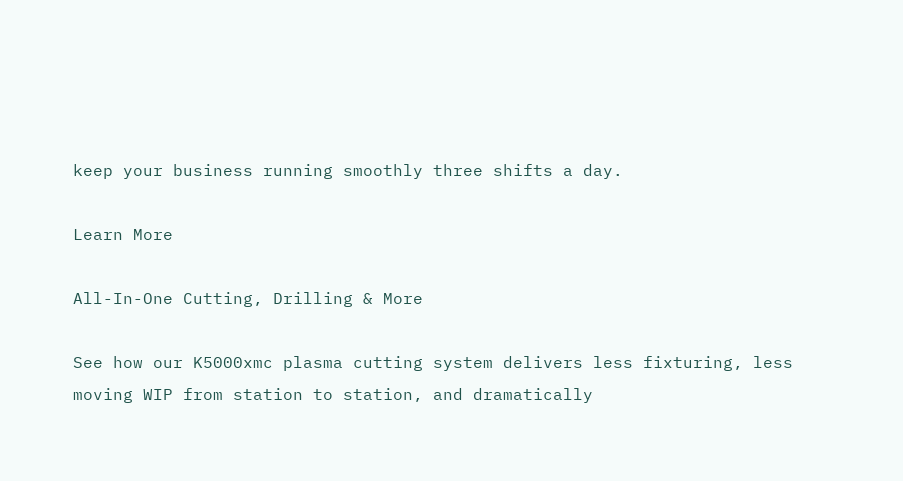keep your business running smoothly three shifts a day.

Learn More

All-In-One Cutting, Drilling & More

See how our K5000xmc plasma cutting system delivers less fixturing, less moving WIP from station to station, and dramatically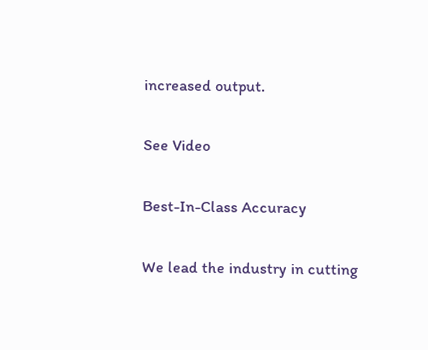increased output.

See Video

Best-In-Class Accuracy

We lead the industry in cutting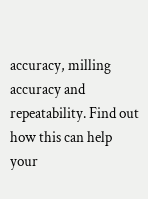accuracy, milling accuracy and repeatability. Find out how this can help your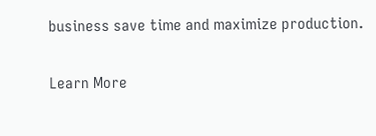business save time and maximize production.

Learn More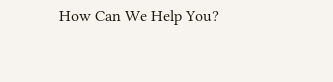How Can We Help You?